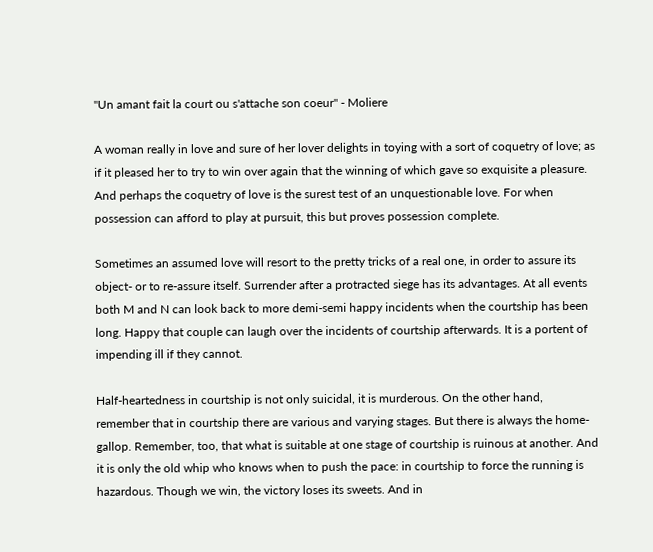"Un amant fait la court ou s'attache son coeur" - Moliere

A woman really in love and sure of her lover delights in toying with a sort of coquetry of love; as if it pleased her to try to win over again that the winning of which gave so exquisite a pleasure. And perhaps the coquetry of love is the surest test of an unquestionable love. For when possession can afford to play at pursuit, this but proves possession complete.

Sometimes an assumed love will resort to the pretty tricks of a real one, in order to assure its object- or to re-assure itself. Surrender after a protracted siege has its advantages. At all events both M and N can look back to more demi-semi happy incidents when the courtship has been long. Happy that couple can laugh over the incidents of courtship afterwards. It is a portent of impending ill if they cannot.

Half-heartedness in courtship is not only suicidal, it is murderous. On the other hand, remember that in courtship there are various and varying stages. But there is always the home-gallop. Remember, too, that what is suitable at one stage of courtship is ruinous at another. And it is only the old whip who knows when to push the pace: in courtship to force the running is hazardous. Though we win, the victory loses its sweets. And in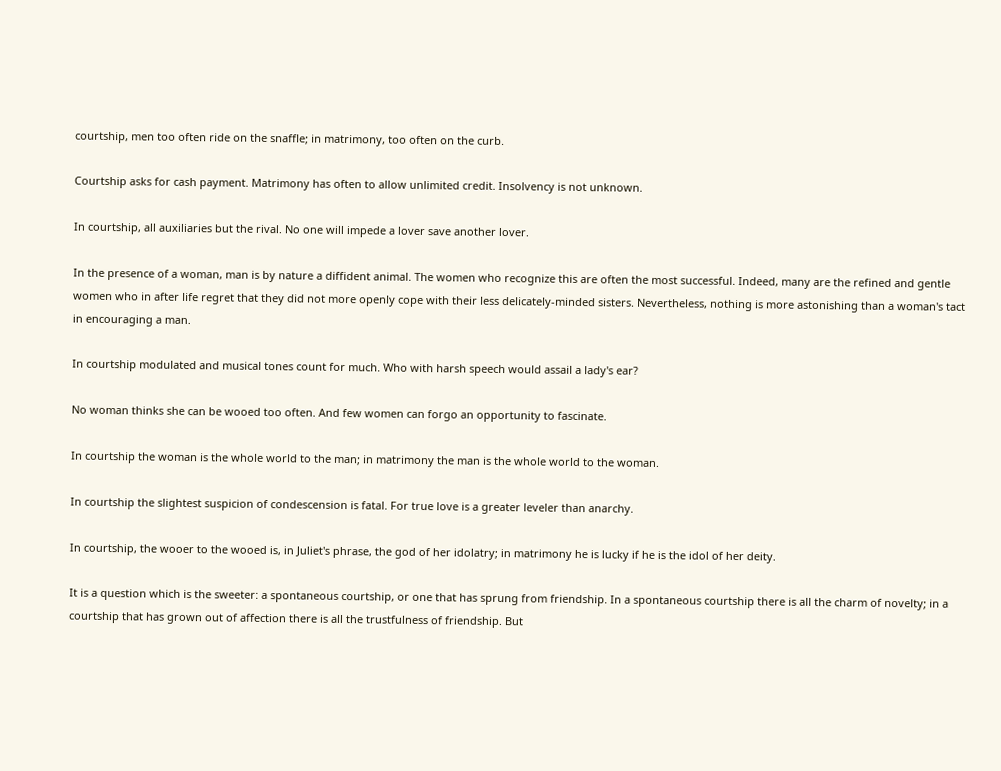courtship, men too often ride on the snaffle; in matrimony, too often on the curb.

Courtship asks for cash payment. Matrimony has often to allow unlimited credit. Insolvency is not unknown.

In courtship, all auxiliaries but the rival. No one will impede a lover save another lover.

In the presence of a woman, man is by nature a diffident animal. The women who recognize this are often the most successful. Indeed, many are the refined and gentle women who in after life regret that they did not more openly cope with their less delicately-minded sisters. Nevertheless, nothing is more astonishing than a woman's tact in encouraging a man.

In courtship modulated and musical tones count for much. Who with harsh speech would assail a lady's ear?

No woman thinks she can be wooed too often. And few women can forgo an opportunity to fascinate.

In courtship the woman is the whole world to the man; in matrimony the man is the whole world to the woman.

In courtship the slightest suspicion of condescension is fatal. For true love is a greater leveler than anarchy.

In courtship, the wooer to the wooed is, in Juliet's phrase, the god of her idolatry; in matrimony he is lucky if he is the idol of her deity.

It is a question which is the sweeter: a spontaneous courtship, or one that has sprung from friendship. In a spontaneous courtship there is all the charm of novelty; in a courtship that has grown out of affection there is all the trustfulness of friendship. But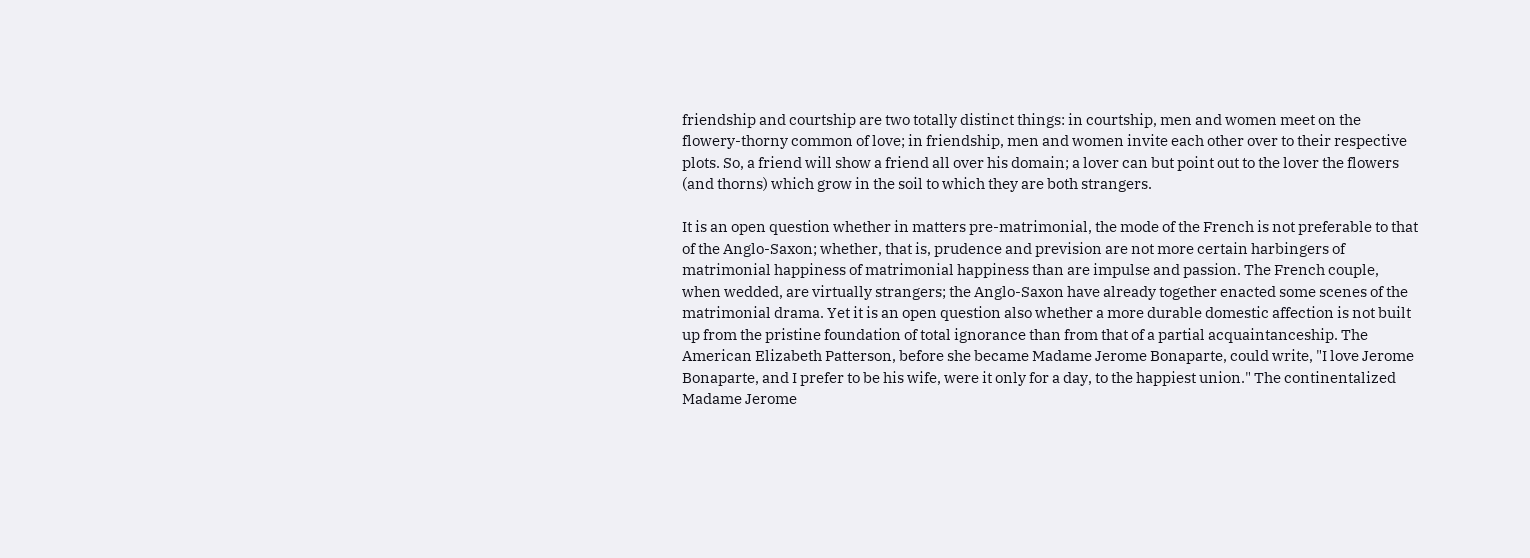friendship and courtship are two totally distinct things: in courtship, men and women meet on the flowery-thorny common of love; in friendship, men and women invite each other over to their respective plots. So, a friend will show a friend all over his domain; a lover can but point out to the lover the flowers (and thorns) which grow in the soil to which they are both strangers.

It is an open question whether in matters pre-matrimonial, the mode of the French is not preferable to that of the Anglo-Saxon; whether, that is, prudence and prevision are not more certain harbingers of matrimonial happiness of matrimonial happiness than are impulse and passion. The French couple, when wedded, are virtually strangers; the Anglo-Saxon have already together enacted some scenes of the matrimonial drama. Yet it is an open question also whether a more durable domestic affection is not built up from the pristine foundation of total ignorance than from that of a partial acquaintanceship. The American Elizabeth Patterson, before she became Madame Jerome Bonaparte, could write, "I love Jerome Bonaparte, and I prefer to be his wife, were it only for a day, to the happiest union." The continentalized Madame Jerome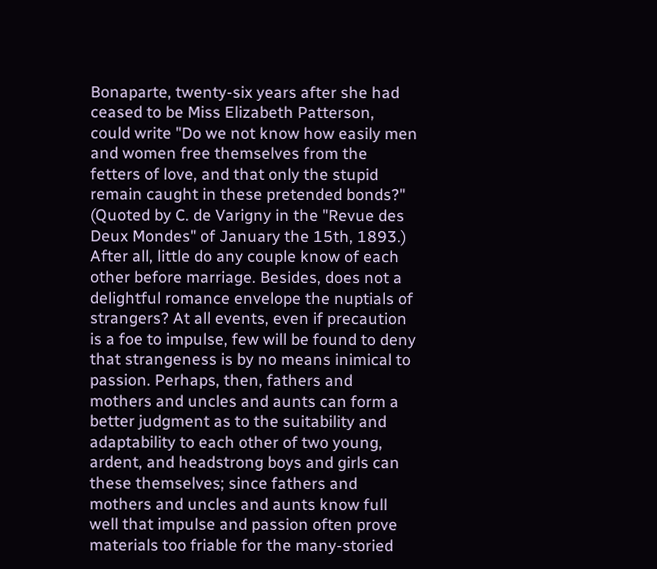Bonaparte, twenty-six years after she had ceased to be Miss Elizabeth Patterson, could write "Do we not know how easily men and women free themselves from the fetters of love, and that only the stupid remain caught in these pretended bonds?" (Quoted by C. de Varigny in the "Revue des Deux Mondes" of January the 15th, 1893.) After all, little do any couple know of each other before marriage. Besides, does not a delightful romance envelope the nuptials of strangers? At all events, even if precaution is a foe to impulse, few will be found to deny that strangeness is by no means inimical to passion. Perhaps, then, fathers and mothers and uncles and aunts can form a better judgment as to the suitability and adaptability to each other of two young, ardent, and headstrong boys and girls can these themselves; since fathers and mothers and uncles and aunts know full well that impulse and passion often prove materials too friable for the many-storied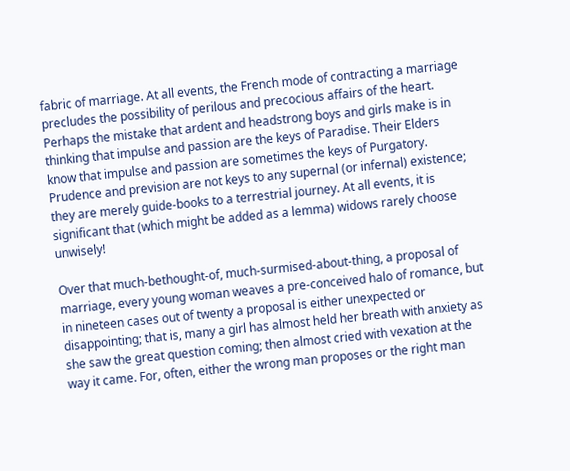fabric of marriage. At all events, the French mode of contracting a marriage precludes the possibility of perilous and precocious affairs of the heart. Perhaps the mistake that ardent and headstrong boys and girls make is in thinking that impulse and passion are the keys of Paradise. Their Elders know that impulse and passion are sometimes the keys of Purgatory. Prudence and prevision are not keys to any supernal (or infernal) existence; they are merely guide-books to a terrestrial journey. At all events, it is significant that (which might be added as a lemma) widows rarely choose unwisely!

Over that much-bethought-of, much-surmised-about-thing, a proposal of marriage, every young woman weaves a pre-conceived halo of romance, but in nineteen cases out of twenty a proposal is either unexpected or disappointing; that is, many a girl has almost held her breath with anxiety as she saw the great question coming; then almost cried with vexation at the way it came. For, often, either the wrong man proposes or the right man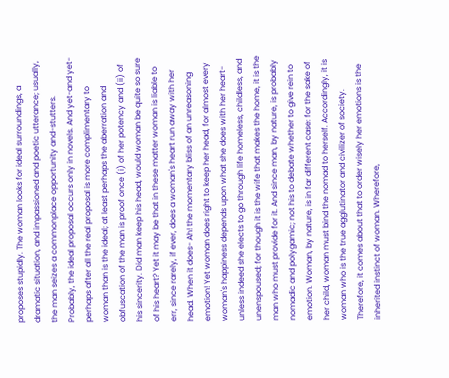proposes stupidly. The woman looks for ideal surroundings, a dramatic situation, and impassioned and poetic utterance; usually, the man seizes a commonplace opportunity and-stutters. Probably, the ideal proposal occurs only in novels. And yet-and yet- perhaps after all the real proposal is more complimentary to woman than is the ideal; at least perhaps the aberration and obfuscation of the man is proof once (i) of her potency and (ii) of his sincerity. Did man keep his head, would woman be quite so sure of his heart? Yet it may be that in these matter woman is liable to err, since rarely, if ever, does a woman's heart run away with her head. When it does- Ah! the momentary bliss of an unreasoning emotion! Yet woman does right to keep her head, for almost every woman's happiness depends upon what she does with her heart- unless indeed she elects to go through life homeless, childless, and unenspoused; for though it is the wife that makes the home, it is the man who must provide for it. And since man, by nature, is probably nomadic and polygamic; not his to debate whether to give rein to emotion. Woman, by nature, is in far different case: for the sake of her child, woman must bind the nomad to herself. Accordingly, it is woman who is the true agglutinator and civilizer of society. Therefore, it comes about that to order wisely her emotions is the inherited instinct of woman. Wherefore,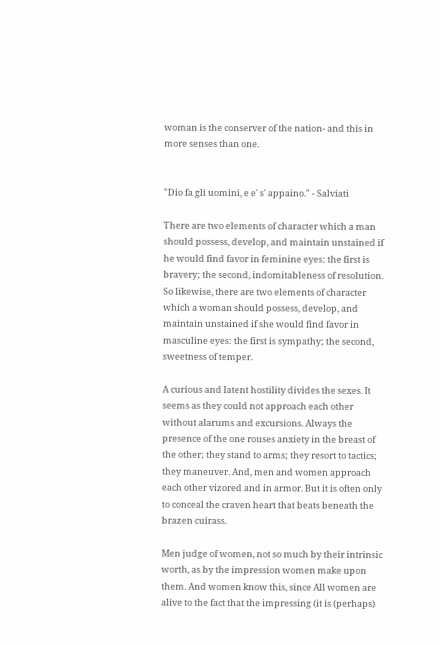woman is the conserver of the nation- and this in more senses than one.


"Dio fa gli uomini, e e' s' appaino." - Salviati

There are two elements of character which a man should possess, develop, and maintain unstained if he would find favor in feminine eyes: the first is bravery; the second, indomitableness of resolution. So likewise, there are two elements of character which a woman should possess, develop, and maintain unstained if she would find favor in masculine eyes: the first is sympathy; the second, sweetness of temper.

A curious and latent hostility divides the sexes. It seems as they could not approach each other without alarums and excursions. Always the presence of the one rouses anxiety in the breast of the other; they stand to arms; they resort to tactics; they maneuver. And, men and women approach each other vizored and in armor. But it is often only to conceal the craven heart that beats beneath the brazen cuirass.

Men judge of women, not so much by their intrinsic worth, as by the impression women make upon them. And women know this, since All women are alive to the fact that the impressing (it is (perhaps)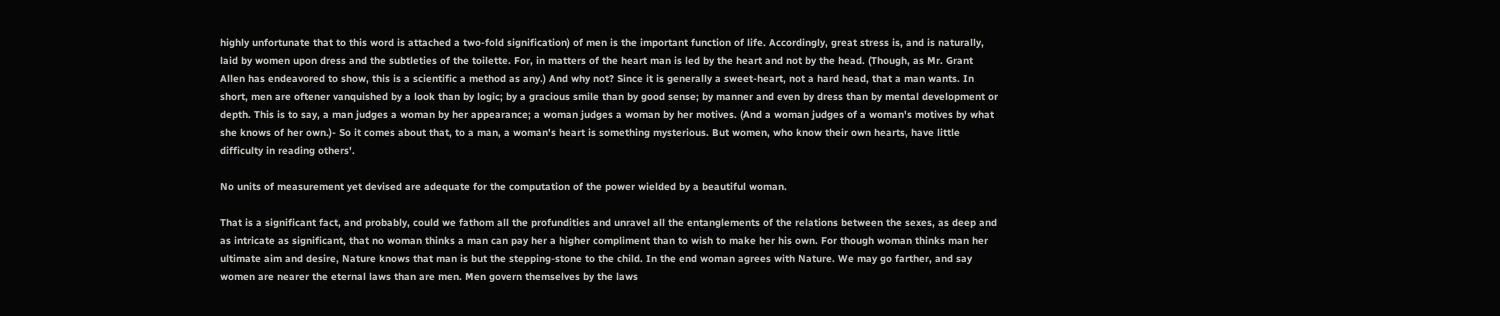highly unfortunate that to this word is attached a two-fold signification) of men is the important function of life. Accordingly, great stress is, and is naturally, laid by women upon dress and the subtleties of the toilette. For, in matters of the heart man is led by the heart and not by the head. (Though, as Mr. Grant Allen has endeavored to show, this is a scientific a method as any.) And why not? Since it is generally a sweet-heart, not a hard head, that a man wants. In short, men are oftener vanquished by a look than by logic; by a gracious smile than by good sense; by manner and even by dress than by mental development or depth. This is to say, a man judges a woman by her appearance; a woman judges a woman by her motives. (And a woman judges of a woman's motives by what she knows of her own.)- So it comes about that, to a man, a woman's heart is something mysterious. But women, who know their own hearts, have little difficulty in reading others'.

No units of measurement yet devised are adequate for the computation of the power wielded by a beautiful woman.

That is a significant fact, and probably, could we fathom all the profundities and unravel all the entanglements of the relations between the sexes, as deep and as intricate as significant, that no woman thinks a man can pay her a higher compliment than to wish to make her his own. For though woman thinks man her ultimate aim and desire, Nature knows that man is but the stepping-stone to the child. In the end woman agrees with Nature. We may go farther, and say women are nearer the eternal laws than are men. Men govern themselves by the laws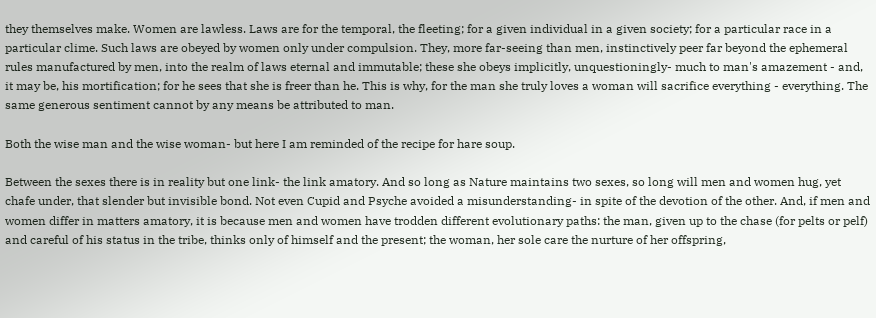they themselves make. Women are lawless. Laws are for the temporal, the fleeting; for a given individual in a given society; for a particular race in a particular clime. Such laws are obeyed by women only under compulsion. They, more far-seeing than men, instinctively peer far beyond the ephemeral rules manufactured by men, into the realm of laws eternal and immutable; these she obeys implicitly, unquestioningly- much to man's amazement - and, it may be, his mortification; for he sees that she is freer than he. This is why, for the man she truly loves a woman will sacrifice everything - everything. The same generous sentiment cannot by any means be attributed to man.

Both the wise man and the wise woman- but here I am reminded of the recipe for hare soup.

Between the sexes there is in reality but one link- the link amatory. And so long as Nature maintains two sexes, so long will men and women hug, yet chafe under, that slender but invisible bond. Not even Cupid and Psyche avoided a misunderstanding- in spite of the devotion of the other. And, if men and women differ in matters amatory, it is because men and women have trodden different evolutionary paths: the man, given up to the chase (for pelts or pelf) and careful of his status in the tribe, thinks only of himself and the present; the woman, her sole care the nurture of her offspring,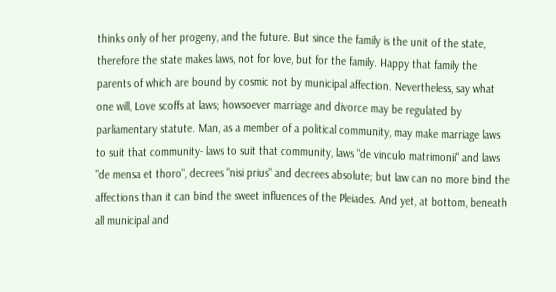thinks only of her progeny, and the future. But since the family is the unit of the state, therefore the state makes laws, not for love, but for the family. Happy that family the parents of which are bound by cosmic not by municipal affection. Nevertheless, say what one will, Love scoffs at laws; howsoever marriage and divorce may be regulated by parliamentary statute. Man, as a member of a political community, may make marriage laws to suit that community- laws to suit that community, laws "de vinculo matrimonii" and laws "de mensa et thoro", decrees "nisi prius" and decrees absolute; but law can no more bind the affections than it can bind the sweet influences of the Pleiades. And yet, at bottom, beneath all municipal and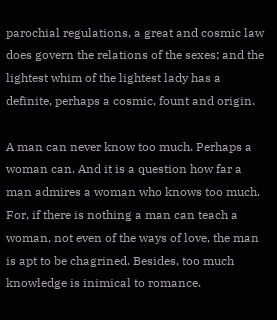parochial regulations, a great and cosmic law does govern the relations of the sexes; and the lightest whim of the lightest lady has a definite, perhaps a cosmic, fount and origin.

A man can never know too much. Perhaps a woman can. And it is a question how far a man admires a woman who knows too much. For, if there is nothing a man can teach a woman, not even of the ways of love, the man is apt to be chagrined. Besides, too much knowledge is inimical to romance.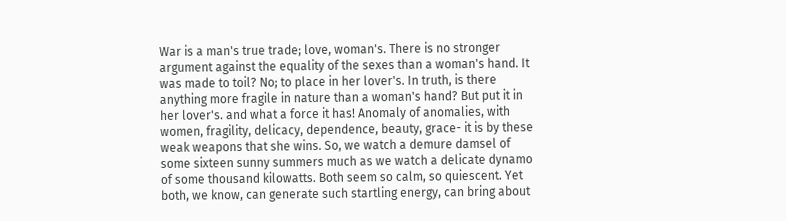War is a man's true trade; love, woman's. There is no stronger argument against the equality of the sexes than a woman's hand. It was made to toil? No; to place in her lover's. In truth, is there anything more fragile in nature than a woman's hand? But put it in her lover's. and what a force it has! Anomaly of anomalies, with women, fragility, delicacy, dependence, beauty, grace- it is by these weak weapons that she wins. So, we watch a demure damsel of some sixteen sunny summers much as we watch a delicate dynamo of some thousand kilowatts. Both seem so calm, so quiescent. Yet both, we know, can generate such startling energy, can bring about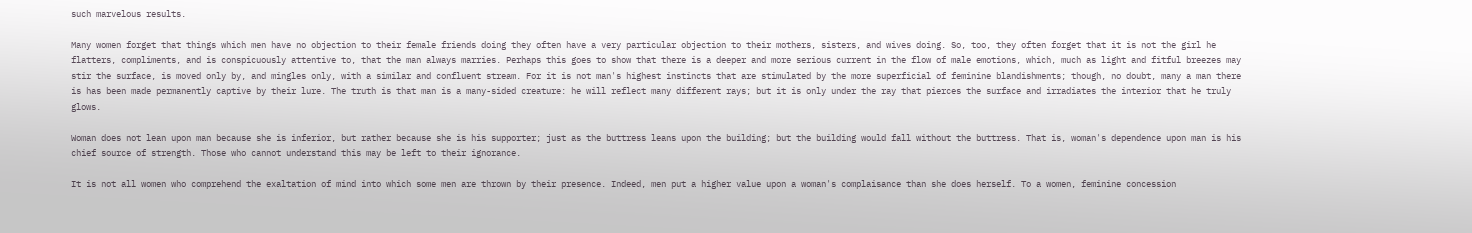such marvelous results.

Many women forget that things which men have no objection to their female friends doing they often have a very particular objection to their mothers, sisters, and wives doing. So, too, they often forget that it is not the girl he flatters, compliments, and is conspicuously attentive to, that the man always marries. Perhaps this goes to show that there is a deeper and more serious current in the flow of male emotions, which, much as light and fitful breezes may stir the surface, is moved only by, and mingles only, with a similar and confluent stream. For it is not man's highest instincts that are stimulated by the more superficial of feminine blandishments; though, no doubt, many a man there is has been made permanently captive by their lure. The truth is that man is a many-sided creature: he will reflect many different rays; but it is only under the ray that pierces the surface and irradiates the interior that he truly glows.

Woman does not lean upon man because she is inferior, but rather because she is his supporter; just as the buttress leans upon the building; but the building would fall without the buttress. That is, woman's dependence upon man is his chief source of strength. Those who cannot understand this may be left to their ignorance.

It is not all women who comprehend the exaltation of mind into which some men are thrown by their presence. Indeed, men put a higher value upon a woman's complaisance than she does herself. To a women, feminine concession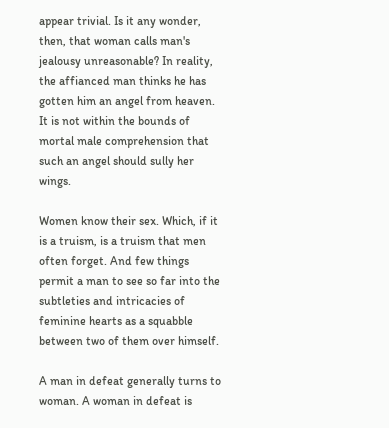appear trivial. Is it any wonder, then, that woman calls man's jealousy unreasonable? In reality, the affianced man thinks he has gotten him an angel from heaven. It is not within the bounds of mortal male comprehension that such an angel should sully her wings.

Women know their sex. Which, if it is a truism, is a truism that men often forget. And few things permit a man to see so far into the subtleties and intricacies of feminine hearts as a squabble between two of them over himself.

A man in defeat generally turns to woman. A woman in defeat is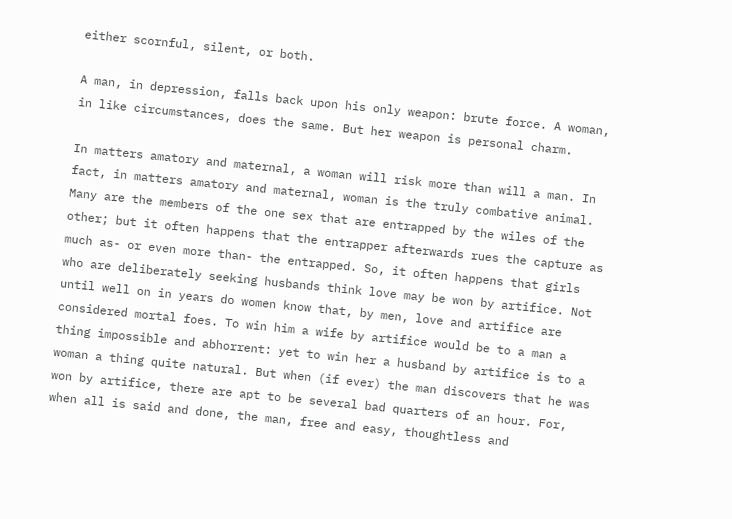either scornful, silent, or both.

A man, in depression, falls back upon his only weapon: brute force. A woman, in like circumstances, does the same. But her weapon is personal charm.

In matters amatory and maternal, a woman will risk more than will a man. In fact, in matters amatory and maternal, woman is the truly combative animal. Many are the members of the one sex that are entrapped by the wiles of the other; but it often happens that the entrapper afterwards rues the capture as much as- or even more than- the entrapped. So, it often happens that girls who are deliberately seeking husbands think love may be won by artifice. Not until well on in years do women know that, by men, love and artifice are considered mortal foes. To win him a wife by artifice would be to a man a thing impossible and abhorrent: yet to win her a husband by artifice is to a woman a thing quite natural. But when (if ever) the man discovers that he was won by artifice, there are apt to be several bad quarters of an hour. For, when all is said and done, the man, free and easy, thoughtless and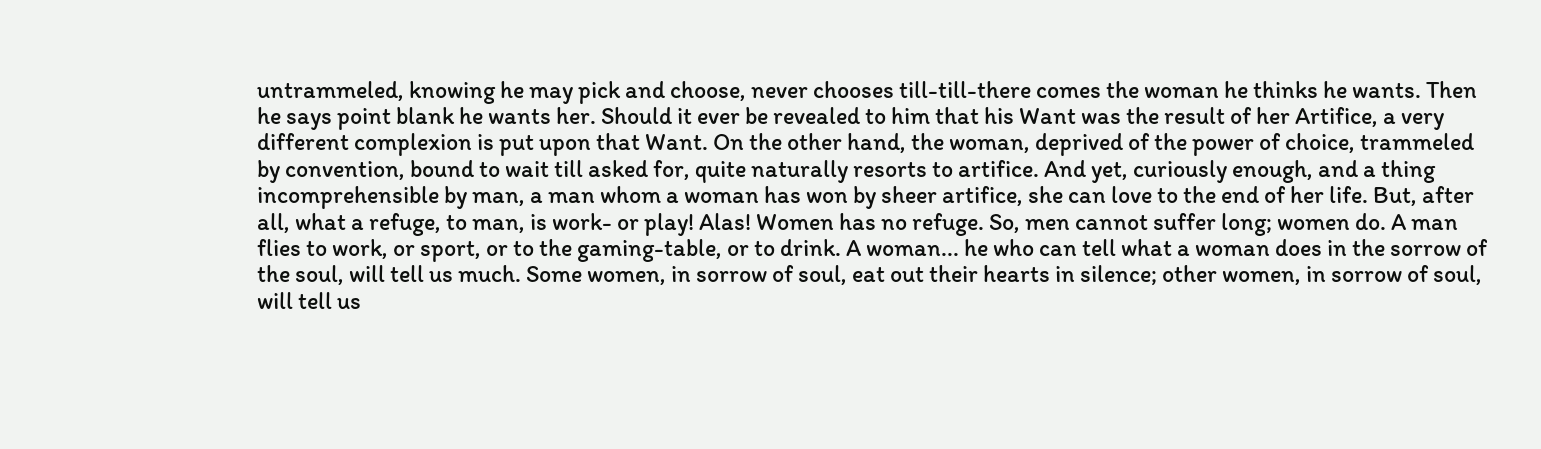untrammeled, knowing he may pick and choose, never chooses till-till-there comes the woman he thinks he wants. Then he says point blank he wants her. Should it ever be revealed to him that his Want was the result of her Artifice, a very different complexion is put upon that Want. On the other hand, the woman, deprived of the power of choice, trammeled by convention, bound to wait till asked for, quite naturally resorts to artifice. And yet, curiously enough, and a thing incomprehensible by man, a man whom a woman has won by sheer artifice, she can love to the end of her life. But, after all, what a refuge, to man, is work- or play! Alas! Women has no refuge. So, men cannot suffer long; women do. A man flies to work, or sport, or to the gaming-table, or to drink. A woman... he who can tell what a woman does in the sorrow of the soul, will tell us much. Some women, in sorrow of soul, eat out their hearts in silence; other women, in sorrow of soul, will tell us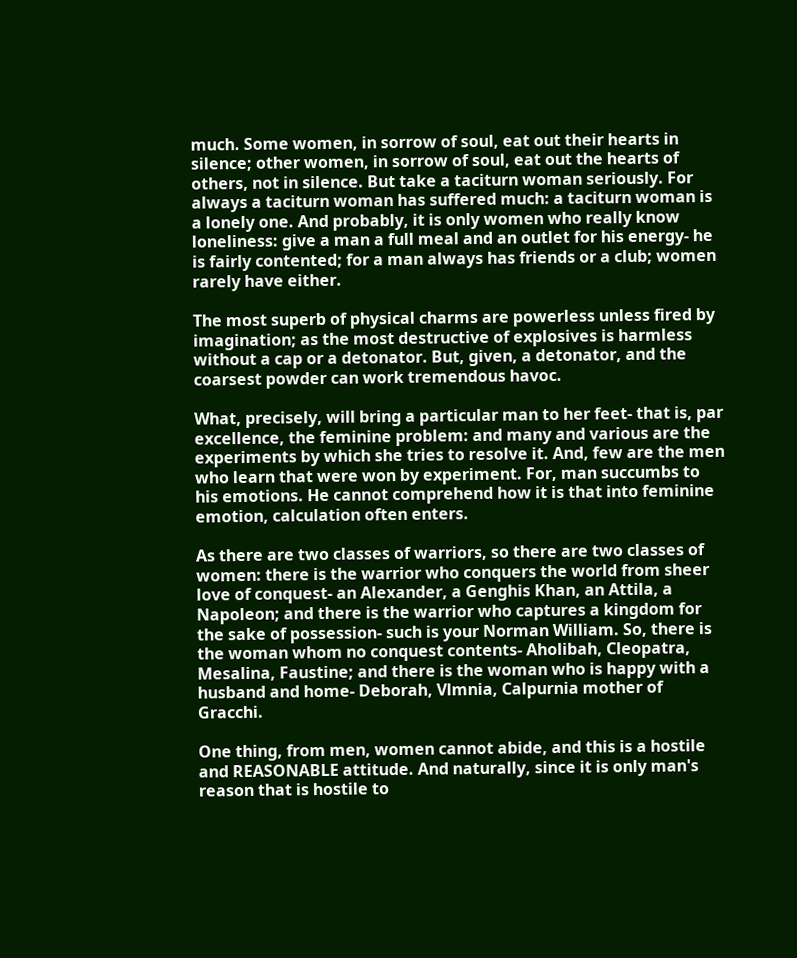much. Some women, in sorrow of soul, eat out their hearts in silence; other women, in sorrow of soul, eat out the hearts of others, not in silence. But take a taciturn woman seriously. For always a taciturn woman has suffered much: a taciturn woman is a lonely one. And probably, it is only women who really know loneliness: give a man a full meal and an outlet for his energy- he is fairly contented; for a man always has friends or a club; women rarely have either.

The most superb of physical charms are powerless unless fired by imagination; as the most destructive of explosives is harmless without a cap or a detonator. But, given, a detonator, and the coarsest powder can work tremendous havoc.

What, precisely, will bring a particular man to her feet- that is, par excellence, the feminine problem: and many and various are the experiments by which she tries to resolve it. And, few are the men who learn that were won by experiment. For, man succumbs to his emotions. He cannot comprehend how it is that into feminine emotion, calculation often enters.

As there are two classes of warriors, so there are two classes of women: there is the warrior who conquers the world from sheer love of conquest- an Alexander, a Genghis Khan, an Attila, a Napoleon; and there is the warrior who captures a kingdom for the sake of possession- such is your Norman William. So, there is the woman whom no conquest contents- Aholibah, Cleopatra, Mesalina, Faustine; and there is the woman who is happy with a husband and home- Deborah, Vlmnia, Calpurnia mother of Gracchi.

One thing, from men, women cannot abide, and this is a hostile and REASONABLE attitude. And naturally, since it is only man's reason that is hostile to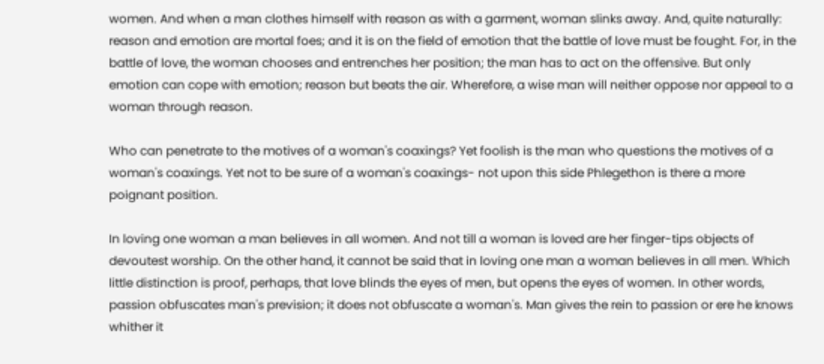women. And when a man clothes himself with reason as with a garment, woman slinks away. And, quite naturally: reason and emotion are mortal foes; and it is on the field of emotion that the battle of love must be fought. For, in the battle of love, the woman chooses and entrenches her position; the man has to act on the offensive. But only emotion can cope with emotion; reason but beats the air. Wherefore, a wise man will neither oppose nor appeal to a woman through reason.

Who can penetrate to the motives of a woman's coaxings? Yet foolish is the man who questions the motives of a woman's coaxings. Yet not to be sure of a woman's coaxings- not upon this side Phlegethon is there a more poignant position.

In loving one woman a man believes in all women. And not till a woman is loved are her finger-tips objects of devoutest worship. On the other hand, it cannot be said that in loving one man a woman believes in all men. Which little distinction is proof, perhaps, that love blinds the eyes of men, but opens the eyes of women. In other words, passion obfuscates man's prevision; it does not obfuscate a woman's. Man gives the rein to passion or ere he knows whither it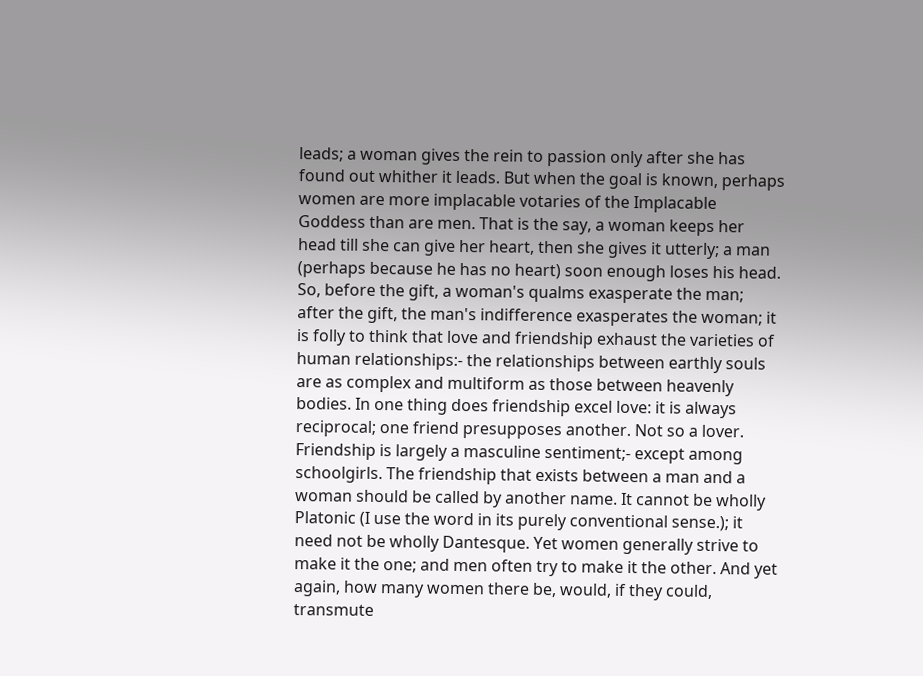leads; a woman gives the rein to passion only after she has found out whither it leads. But when the goal is known, perhaps women are more implacable votaries of the Implacable Goddess than are men. That is the say, a woman keeps her head till she can give her heart, then she gives it utterly; a man (perhaps because he has no heart) soon enough loses his head. So, before the gift, a woman's qualms exasperate the man; after the gift, the man's indifference exasperates the woman; it is folly to think that love and friendship exhaust the varieties of human relationships:- the relationships between earthly souls are as complex and multiform as those between heavenly bodies. In one thing does friendship excel love: it is always reciprocal; one friend presupposes another. Not so a lover. Friendship is largely a masculine sentiment;- except among schoolgirls. The friendship that exists between a man and a woman should be called by another name. It cannot be wholly Platonic (I use the word in its purely conventional sense.); it need not be wholly Dantesque. Yet women generally strive to make it the one; and men often try to make it the other. And yet again, how many women there be, would, if they could, transmute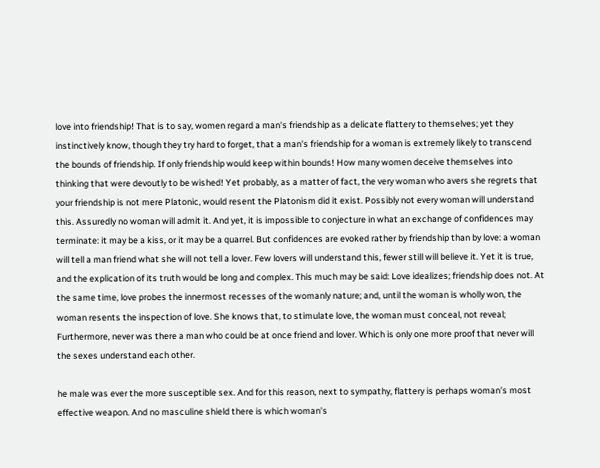love into friendship! That is to say, women regard a man's friendship as a delicate flattery to themselves; yet they instinctively know, though they try hard to forget, that a man's friendship for a woman is extremely likely to transcend the bounds of friendship. If only friendship would keep within bounds! How many women deceive themselves into thinking that were devoutly to be wished! Yet probably, as a matter of fact, the very woman who avers she regrets that your friendship is not mere Platonic, would resent the Platonism did it exist. Possibly not every woman will understand this. Assuredly no woman will admit it. And yet, it is impossible to conjecture in what an exchange of confidences may terminate: it may be a kiss, or it may be a quarrel. But confidences are evoked rather by friendship than by love: a woman will tell a man friend what she will not tell a lover. Few lovers will understand this, fewer still will believe it. Yet it is true, and the explication of its truth would be long and complex. This much may be said: Love idealizes; friendship does not. At the same time, love probes the innermost recesses of the womanly nature; and, until the woman is wholly won, the woman resents the inspection of love. She knows that, to stimulate love, the woman must conceal, not reveal; Furthermore, never was there a man who could be at once friend and lover. Which is only one more proof that never will the sexes understand each other.

he male was ever the more susceptible sex. And for this reason, next to sympathy, flattery is perhaps woman's most effective weapon. And no masculine shield there is which woman's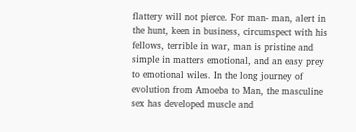flattery will not pierce. For man- man, alert in the hunt, keen in business, circumspect with his fellows, terrible in war, man is pristine and simple in matters emotional, and an easy prey to emotional wiles. In the long journey of evolution from Amoeba to Man, the masculine sex has developed muscle and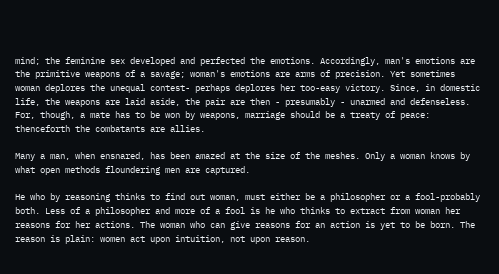mind; the feminine sex developed and perfected the emotions. Accordingly, man's emotions are the primitive weapons of a savage; woman's emotions are arms of precision. Yet sometimes woman deplores the unequal contest- perhaps deplores her too-easy victory. Since, in domestic life, the weapons are laid aside, the pair are then - presumably - unarmed and defenseless. For, though, a mate has to be won by weapons, marriage should be a treaty of peace: thenceforth the combatants are allies.

Many a man, when ensnared, has been amazed at the size of the meshes. Only a woman knows by what open methods floundering men are captured.

He who by reasoning thinks to find out woman, must either be a philosopher or a fool-probably both. Less of a philosopher and more of a fool is he who thinks to extract from woman her reasons for her actions. The woman who can give reasons for an action is yet to be born. The reason is plain: women act upon intuition, not upon reason.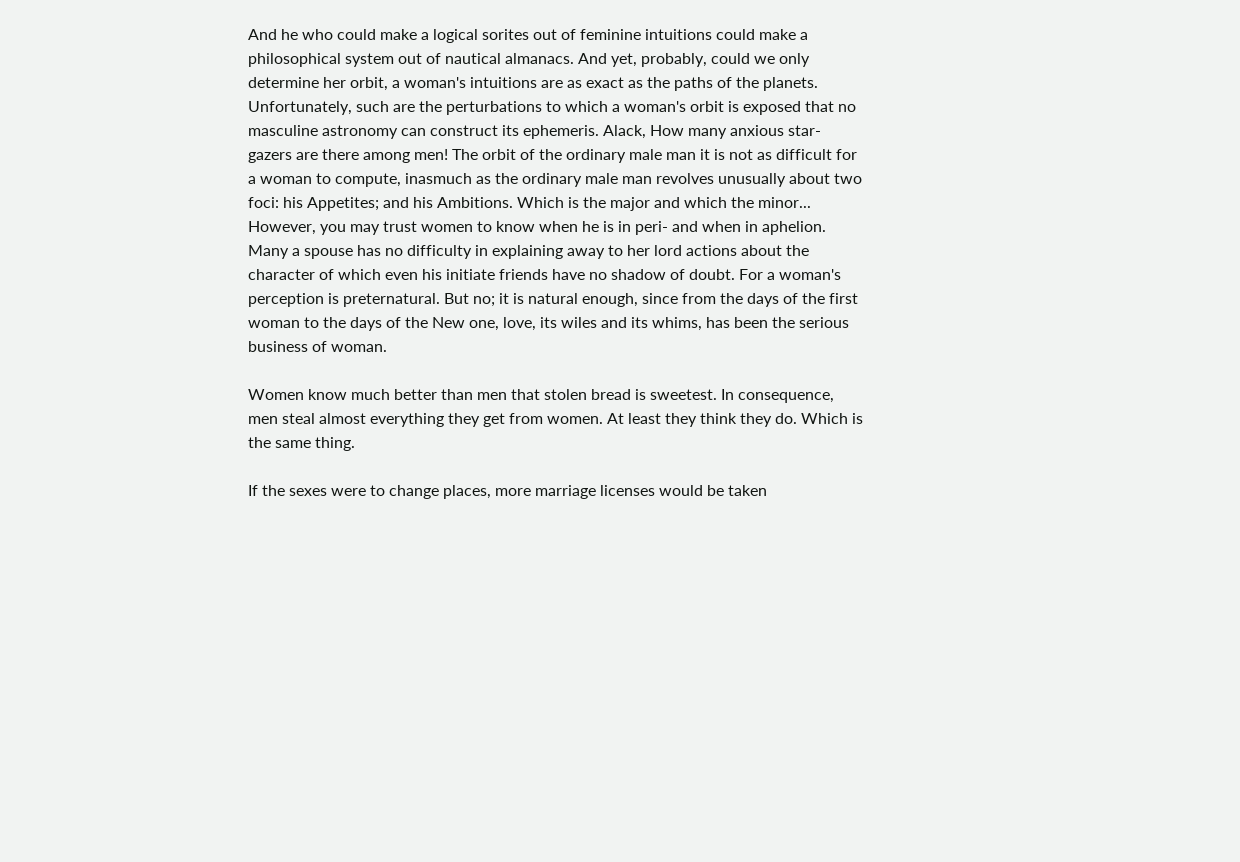And he who could make a logical sorites out of feminine intuitions could make a philosophical system out of nautical almanacs. And yet, probably, could we only determine her orbit, a woman's intuitions are as exact as the paths of the planets. Unfortunately, such are the perturbations to which a woman's orbit is exposed that no masculine astronomy can construct its ephemeris. Alack, How many anxious star-gazers are there among men! The orbit of the ordinary male man it is not as difficult for a woman to compute, inasmuch as the ordinary male man revolves unusually about two foci: his Appetites; and his Ambitions. Which is the major and which the minor... However, you may trust women to know when he is in peri- and when in aphelion. Many a spouse has no difficulty in explaining away to her lord actions about the character of which even his initiate friends have no shadow of doubt. For a woman's perception is preternatural. But no; it is natural enough, since from the days of the first woman to the days of the New one, love, its wiles and its whims, has been the serious business of woman.

Women know much better than men that stolen bread is sweetest. In consequence, men steal almost everything they get from women. At least they think they do. Which is the same thing.

If the sexes were to change places, more marriage licenses would be taken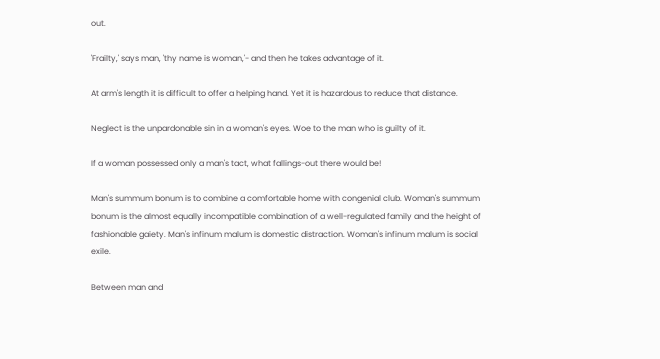out.

'Frailty,' says man, 'thy name is woman,'- and then he takes advantage of it.

At arm's length it is difficult to offer a helping hand. Yet it is hazardous to reduce that distance.

Neglect is the unpardonable sin in a woman's eyes. Woe to the man who is guilty of it.

If a woman possessed only a man's tact, what fallings-out there would be!

Man's summum bonum is to combine a comfortable home with congenial club. Woman's summum bonum is the almost equally incompatible combination of a well-regulated family and the height of fashionable gaiety. Man's infinum malum is domestic distraction. Woman's infinum malum is social exile.

Between man and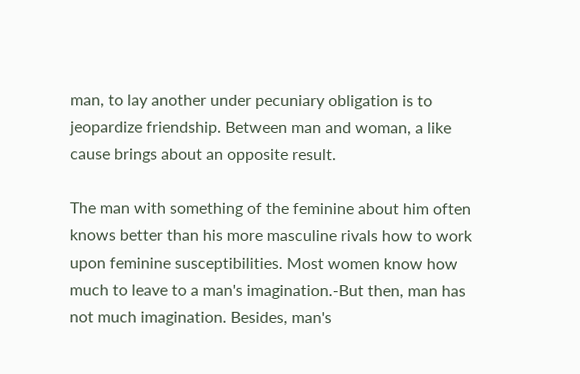man, to lay another under pecuniary obligation is to jeopardize friendship. Between man and woman, a like cause brings about an opposite result.

The man with something of the feminine about him often knows better than his more masculine rivals how to work upon feminine susceptibilities. Most women know how much to leave to a man's imagination.-But then, man has not much imagination. Besides, man's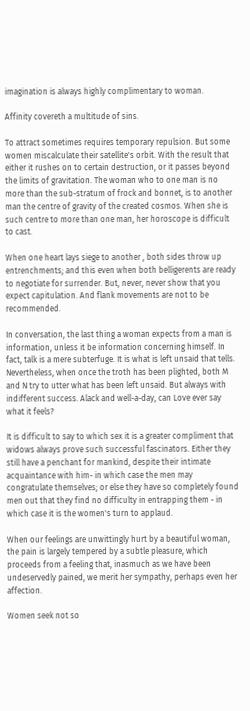imagination is always highly complimentary to woman.

Affinity covereth a multitude of sins.

To attract sometimes requires temporary repulsion. But some women miscalculate their satellite's orbit. With the result that either it rushes on to certain destruction, or it passes beyond the limits of gravitation. The woman who to one man is no more than the sub-stratum of frock and bonnet, is to another man the centre of gravity of the created cosmos. When she is such centre to more than one man, her horoscope is difficult to cast.

When one heart lays siege to another , both sides throw up entrenchments; and this even when both belligerents are ready to negotiate for surrender. But, never, never show that you expect capitulation. And flank movements are not to be recommended.

In conversation, the last thing a woman expects from a man is information, unless it be information concerning himself. In fact, talk is a mere subterfuge. It is what is left unsaid that tells. Nevertheless, when once the troth has been plighted, both M and N try to utter what has been left unsaid. But always with indifferent success. Alack and well-a-day, can Love ever say what it feels?

It is difficult to say to which sex it is a greater compliment that widows always prove such successful fascinators. Either they still have a penchant for mankind, despite their intimate acquaintance with him- in which case the men may congratulate themselves; or else they have so completely found men out that they find no difficulty in entrapping them - in which case it is the women's turn to applaud.

When our feelings are unwittingly hurt by a beautiful woman, the pain is largely tempered by a subtle pleasure, which proceeds from a feeling that, inasmuch as we have been undeservedly pained, we merit her sympathy, perhaps even her affection.

Women seek not so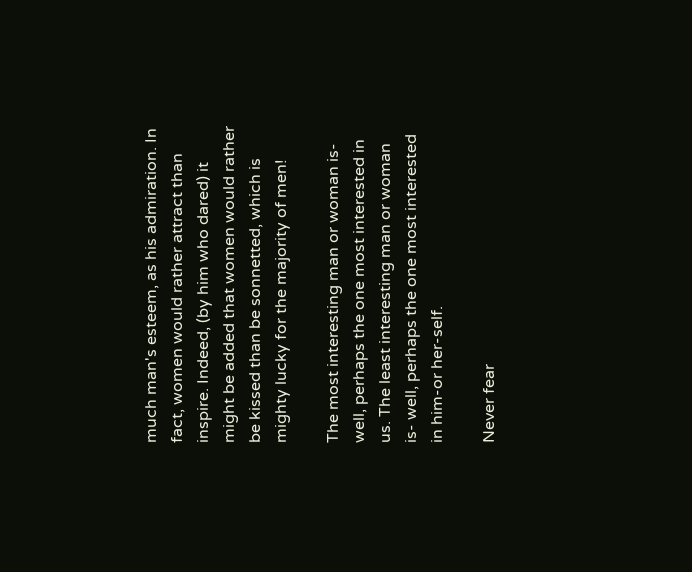much man's esteem, as his admiration. In fact, women would rather attract than inspire. Indeed, (by him who dared) it might be added that women would rather be kissed than be sonnetted, which is mighty lucky for the majority of men!

The most interesting man or woman is- well, perhaps the one most interested in us. The least interesting man or woman is- well, perhaps the one most interested in him-or her-self.

Never fear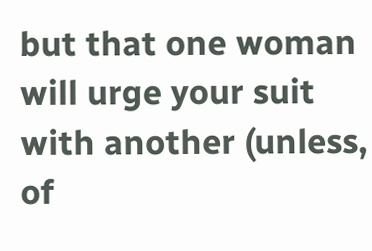but that one woman will urge your suit with another (unless, of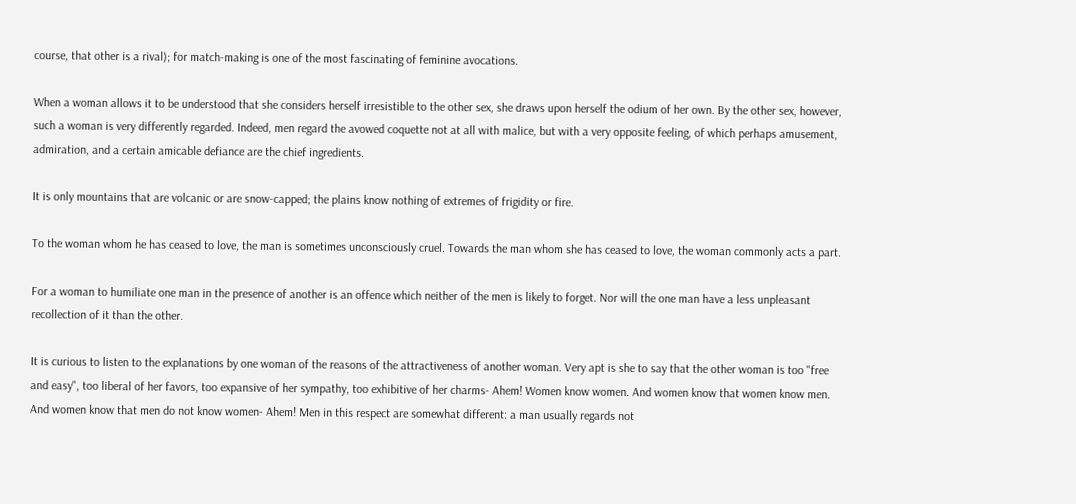course, that other is a rival); for match-making is one of the most fascinating of feminine avocations.

When a woman allows it to be understood that she considers herself irresistible to the other sex, she draws upon herself the odium of her own. By the other sex, however, such a woman is very differently regarded. Indeed, men regard the avowed coquette not at all with malice, but with a very opposite feeling, of which perhaps amusement, admiration, and a certain amicable defiance are the chief ingredients.

It is only mountains that are volcanic or are snow-capped; the plains know nothing of extremes of frigidity or fire.

To the woman whom he has ceased to love, the man is sometimes unconsciously cruel. Towards the man whom she has ceased to love, the woman commonly acts a part.

For a woman to humiliate one man in the presence of another is an offence which neither of the men is likely to forget. Nor will the one man have a less unpleasant recollection of it than the other.

It is curious to listen to the explanations by one woman of the reasons of the attractiveness of another woman. Very apt is she to say that the other woman is too "free and easy", too liberal of her favors, too expansive of her sympathy, too exhibitive of her charms- Ahem! Women know women. And women know that women know men. And women know that men do not know women- Ahem! Men in this respect are somewhat different: a man usually regards not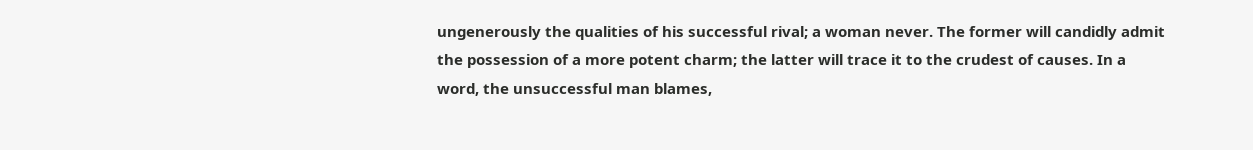ungenerously the qualities of his successful rival; a woman never. The former will candidly admit the possession of a more potent charm; the latter will trace it to the crudest of causes. In a word, the unsuccessful man blames,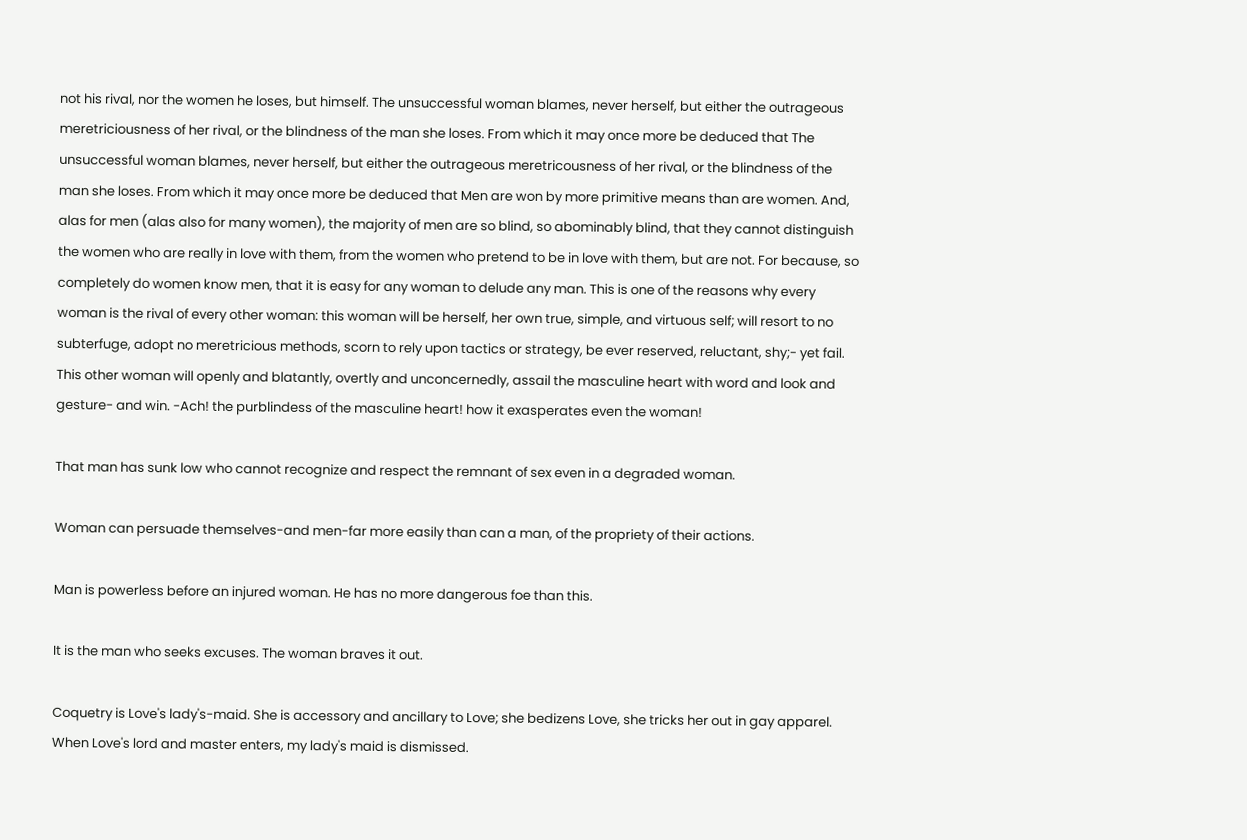not his rival, nor the women he loses, but himself. The unsuccessful woman blames, never herself, but either the outrageous meretriciousness of her rival, or the blindness of the man she loses. From which it may once more be deduced that The unsuccessful woman blames, never herself, but either the outrageous meretricousness of her rival, or the blindness of the man she loses. From which it may once more be deduced that Men are won by more primitive means than are women. And, alas for men (alas also for many women), the majority of men are so blind, so abominably blind, that they cannot distinguish the women who are really in love with them, from the women who pretend to be in love with them, but are not. For because, so completely do women know men, that it is easy for any woman to delude any man. This is one of the reasons why every woman is the rival of every other woman: this woman will be herself, her own true, simple, and virtuous self; will resort to no subterfuge, adopt no meretricious methods, scorn to rely upon tactics or strategy, be ever reserved, reluctant, shy;- yet fail. This other woman will openly and blatantly, overtly and unconcernedly, assail the masculine heart with word and look and gesture- and win. -Ach! the purblindess of the masculine heart! how it exasperates even the woman!

That man has sunk low who cannot recognize and respect the remnant of sex even in a degraded woman.

Woman can persuade themselves-and men-far more easily than can a man, of the propriety of their actions.

Man is powerless before an injured woman. He has no more dangerous foe than this.

It is the man who seeks excuses. The woman braves it out.

Coquetry is Love's lady's-maid. She is accessory and ancillary to Love; she bedizens Love, she tricks her out in gay apparel. When Love's lord and master enters, my lady's maid is dismissed.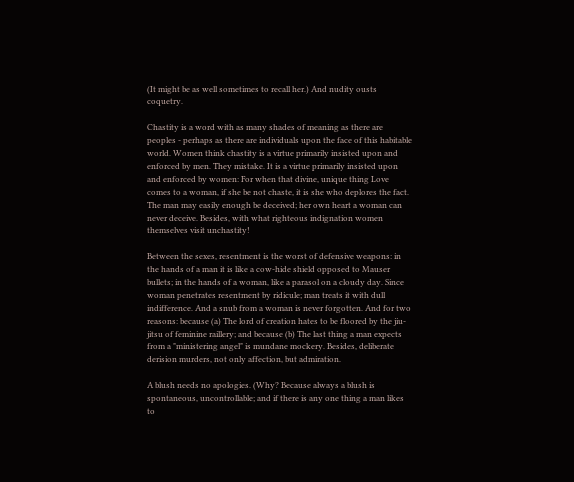(It might be as well sometimes to recall her.) And nudity ousts coquetry.

Chastity is a word with as many shades of meaning as there are peoples - perhaps as there are individuals upon the face of this habitable world. Women think chastity is a virtue primarily insisted upon and enforced by men. They mistake. It is a virtue primarily insisted upon and enforced by women: For when that divine, unique thing Love comes to a woman, if she be not chaste, it is she who deplores the fact. The man may easily enough be deceived; her own heart a woman can never deceive. Besides, with what righteous indignation women themselves visit unchastity!

Between the sexes, resentment is the worst of defensive weapons: in the hands of a man it is like a cow-hide shield opposed to Mauser bullets; in the hands of a woman, like a parasol on a cloudy day. Since woman penetrates resentment by ridicule; man treats it with dull indifference. And a snub from a woman is never forgotten. And for two reasons: because (a) The lord of creation hates to be floored by the jiu-jitsu of feminine raillery; and because (b) The last thing a man expects from a "ministering angel" is mundane mockery. Besides, deliberate derision murders, not only affection, but admiration.

A blush needs no apologies. (Why? Because always a blush is spontaneous, uncontrollable; and if there is any one thing a man likes to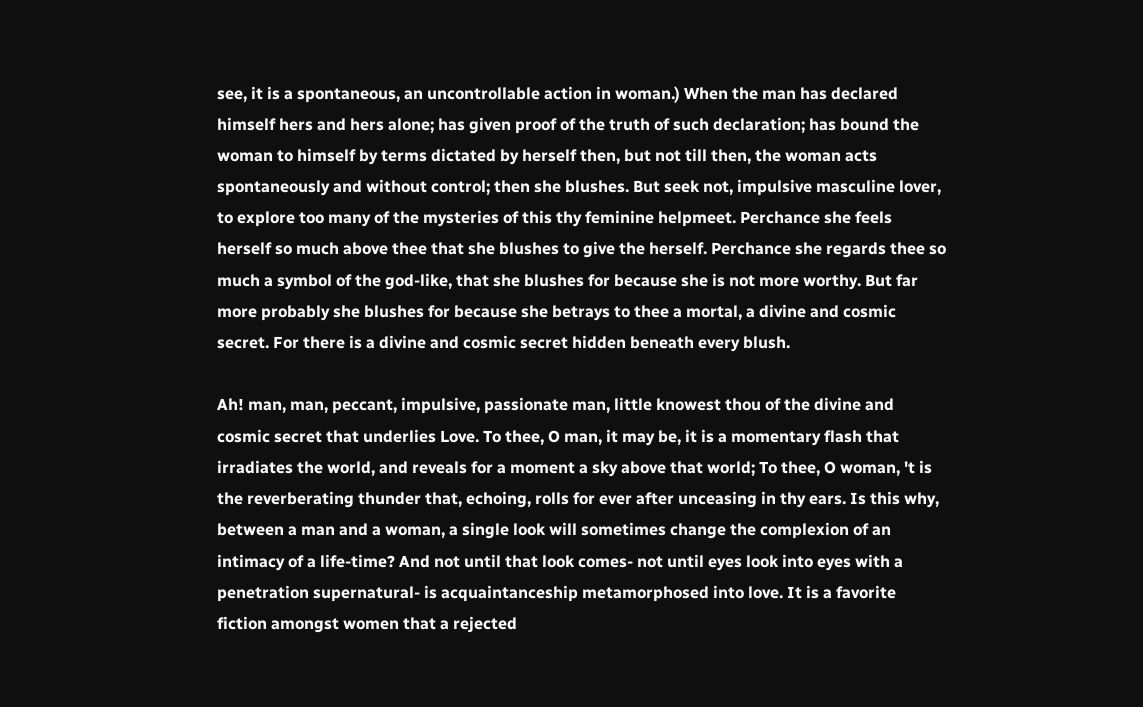see, it is a spontaneous, an uncontrollable action in woman.) When the man has declared himself hers and hers alone; has given proof of the truth of such declaration; has bound the woman to himself by terms dictated by herself then, but not till then, the woman acts spontaneously and without control; then she blushes. But seek not, impulsive masculine lover, to explore too many of the mysteries of this thy feminine helpmeet. Perchance she feels herself so much above thee that she blushes to give the herself. Perchance she regards thee so much a symbol of the god-like, that she blushes for because she is not more worthy. But far more probably she blushes for because she betrays to thee a mortal, a divine and cosmic secret. For there is a divine and cosmic secret hidden beneath every blush.

Ah! man, man, peccant, impulsive, passionate man, little knowest thou of the divine and cosmic secret that underlies Love. To thee, O man, it may be, it is a momentary flash that irradiates the world, and reveals for a moment a sky above that world; To thee, O woman, 't is the reverberating thunder that, echoing, rolls for ever after unceasing in thy ears. Is this why, between a man and a woman, a single look will sometimes change the complexion of an intimacy of a life-time? And not until that look comes- not until eyes look into eyes with a penetration supernatural- is acquaintanceship metamorphosed into love. It is a favorite fiction amongst women that a rejected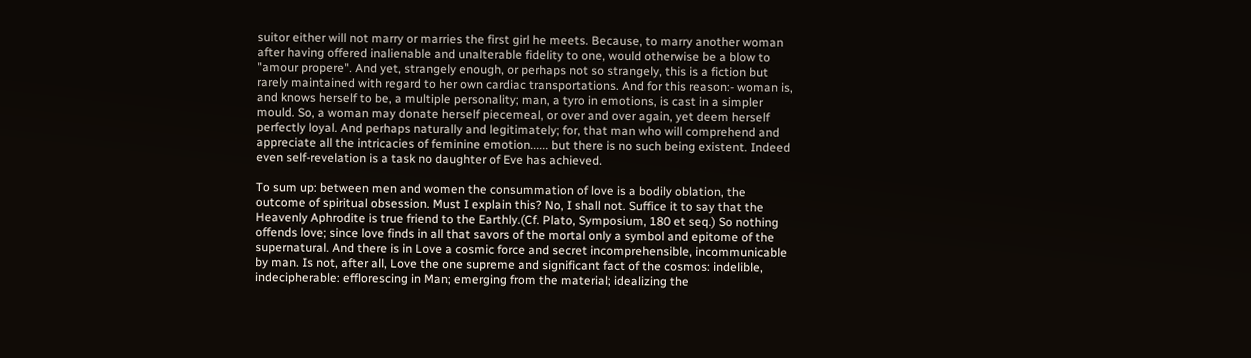suitor either will not marry or marries the first girl he meets. Because, to marry another woman after having offered inalienable and unalterable fidelity to one, would otherwise be a blow to "amour propere". And yet, strangely enough, or perhaps not so strangely, this is a fiction but rarely maintained with regard to her own cardiac transportations. And for this reason:- woman is, and knows herself to be, a multiple personality; man, a tyro in emotions, is cast in a simpler mould. So, a woman may donate herself piecemeal, or over and over again, yet deem herself perfectly loyal. And perhaps naturally and legitimately; for, that man who will comprehend and appreciate all the intricacies of feminine emotion...... but there is no such being existent. Indeed even self-revelation is a task no daughter of Eve has achieved.

To sum up: between men and women the consummation of love is a bodily oblation, the outcome of spiritual obsession. Must I explain this? No, I shall not. Suffice it to say that the Heavenly Aphrodite is true friend to the Earthly.(Cf. Plato, Symposium, 180 et seq.) So nothing offends love; since love finds in all that savors of the mortal only a symbol and epitome of the supernatural. And there is in Love a cosmic force and secret incomprehensible, incommunicable by man. Is not, after all, Love the one supreme and significant fact of the cosmos: indelible, indecipherable: efflorescing in Man; emerging from the material; idealizing the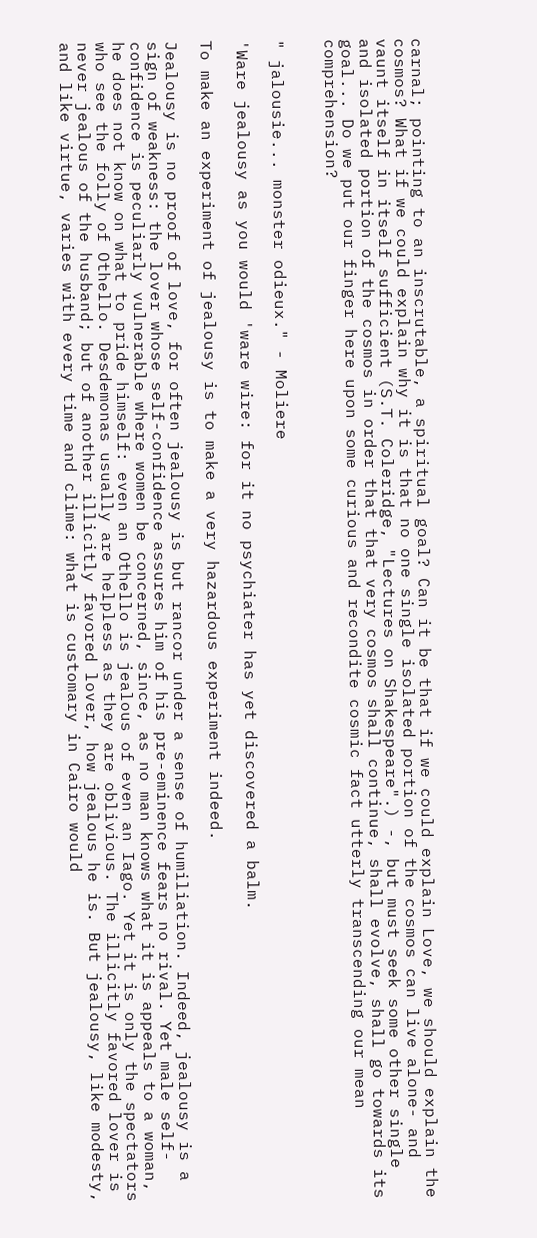carnal; pointing to an inscrutable, a spiritual goal? Can it be that if we could explain Love, we should explain the cosmos? What if we could explain why it is that no one single isolated portion of the cosmos can live alone- and vaunt itself in itself sufficient (S.T. Coleridge, "Lectures on Shakespeare".) -, but must seek some other single and isolated portion of the cosmos in order that that very cosmos shall continue, shall evolve, shall go towards its goal... Do we put our finger here upon some curious and recondite cosmic fact utterly transcending our mean comprehension?


" jalousie... monster odieux." - Moliere

'Ware jealousy as you would 'ware wire: for it no psychiater has yet discovered a balm.

To make an experiment of jealousy is to make a very hazardous experiment indeed.

Jealousy is no proof of love, for often jealousy is but rancor under a sense of humiliation. Indeed, jealousy is a sign of weakness: the lover whose self-confidence assures him of his pre-eminence fears no rival. Yet male self-confidence is peculiarly vulnerable where women be concerned, since, as no man knows what it is appeals to a woman, he does not know on what to pride himself: even an Othello is jealous of even an Iago. Yet it is only the spectators who see the folly of Othello. Desdemonas usually are helpless as they are oblivious. The illicitly favored lover is never jealous of the husband; but of another illicitly favored lover, how jealous he is. But jealousy, like modesty, and like virtue, varies with every time and clime: what is customary in Cairo would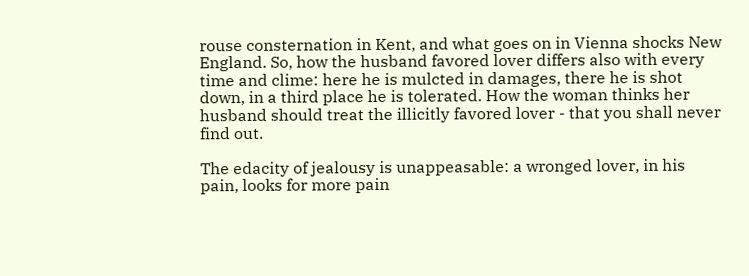rouse consternation in Kent, and what goes on in Vienna shocks New England. So, how the husband favored lover differs also with every time and clime: here he is mulcted in damages, there he is shot down, in a third place he is tolerated. How the woman thinks her husband should treat the illicitly favored lover - that you shall never find out.

The edacity of jealousy is unappeasable: a wronged lover, in his pain, looks for more pain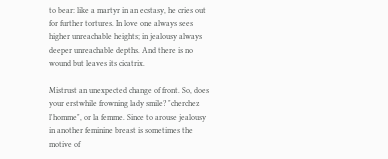to bear: like a martyr in an ecstasy, he cries out for further tortures. In love one always sees higher unreachable heights; in jealousy always deeper unreachable depths. And there is no wound but leaves its cicatrix.

Mistrust an unexpected change of front. So, does your erstwhile frowning lady smile? "cherchez l'homme", or la femme. Since to arouse jealousy in another feminine breast is sometimes the motive of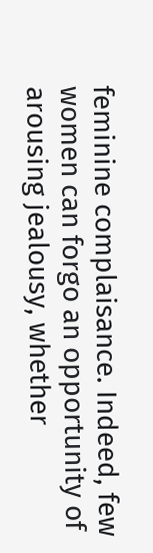feminine complaisance. Indeed, few women can forgo an opportunity of arousing jealousy, whether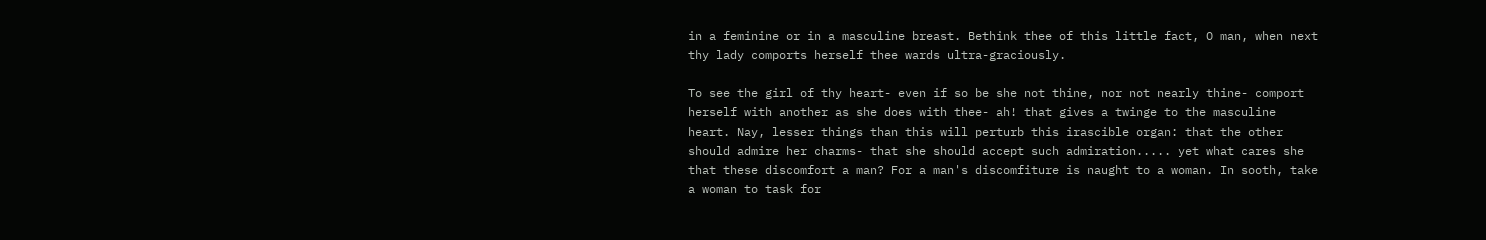in a feminine or in a masculine breast. Bethink thee of this little fact, O man, when next thy lady comports herself thee wards ultra-graciously.

To see the girl of thy heart- even if so be she not thine, nor not nearly thine- comport herself with another as she does with thee- ah! that gives a twinge to the masculine heart. Nay, lesser things than this will perturb this irascible organ: that the other should admire her charms- that she should accept such admiration..... yet what cares she that these discomfort a man? For a man's discomfiture is naught to a woman. In sooth, take a woman to task for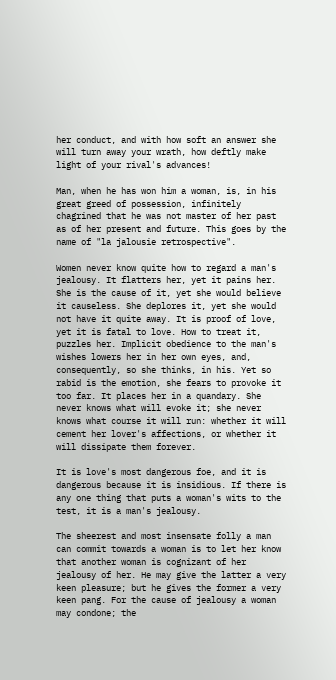her conduct, and with how soft an answer she will turn away your wrath, how deftly make light of your rival's advances!

Man, when he has won him a woman, is, in his great greed of possession, infinitely chagrined that he was not master of her past as of her present and future. This goes by the name of "la jalousie retrospective".

Women never know quite how to regard a man's jealousy. It flatters her, yet it pains her. She is the cause of it, yet she would believe it causeless. She deplores it, yet she would not have it quite away. It is proof of love, yet it is fatal to love. How to treat it, puzzles her. Implicit obedience to the man's wishes lowers her in her own eyes, and, consequently, so she thinks, in his. Yet so rabid is the emotion, she fears to provoke it too far. It places her in a quandary. She never knows what will evoke it; she never knows what course it will run: whether it will cement her lover's affections, or whether it will dissipate them forever.

It is love's most dangerous foe, and it is dangerous because it is insidious. If there is any one thing that puts a woman's wits to the test, it is a man's jealousy.

The sheerest and most insensate folly a man can commit towards a woman is to let her know that another woman is cognizant of her jealousy of her. He may give the latter a very keen pleasure; but he gives the former a very keen pang. For the cause of jealousy a woman may condone; the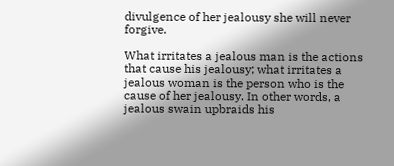divulgence of her jealousy she will never forgive.

What irritates a jealous man is the actions that cause his jealousy; what irritates a jealous woman is the person who is the cause of her jealousy. In other words, a jealous swain upbraids his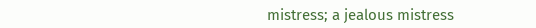mistress; a jealous mistress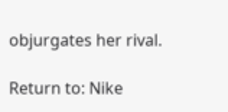objurgates her rival.

Return to: Nike